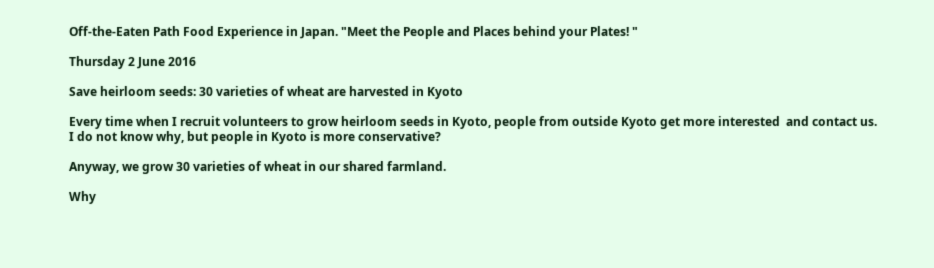Off-the-Eaten Path Food Experience in Japan. "Meet the People and Places behind your Plates! "

Thursday 2 June 2016

Save heirloom seeds: 30 varieties of wheat are harvested in Kyoto

Every time when I recruit volunteers to grow heirloom seeds in Kyoto, people from outside Kyoto get more interested  and contact us. I do not know why, but people in Kyoto is more conservative?

Anyway, we grow 30 varieties of wheat in our shared farmland.

Why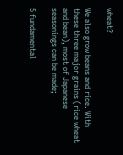wheat?

We also grow beans and rice. With these three major grains (rice wheat and bean), most of Japanese seasonings can be made;

5 fundamental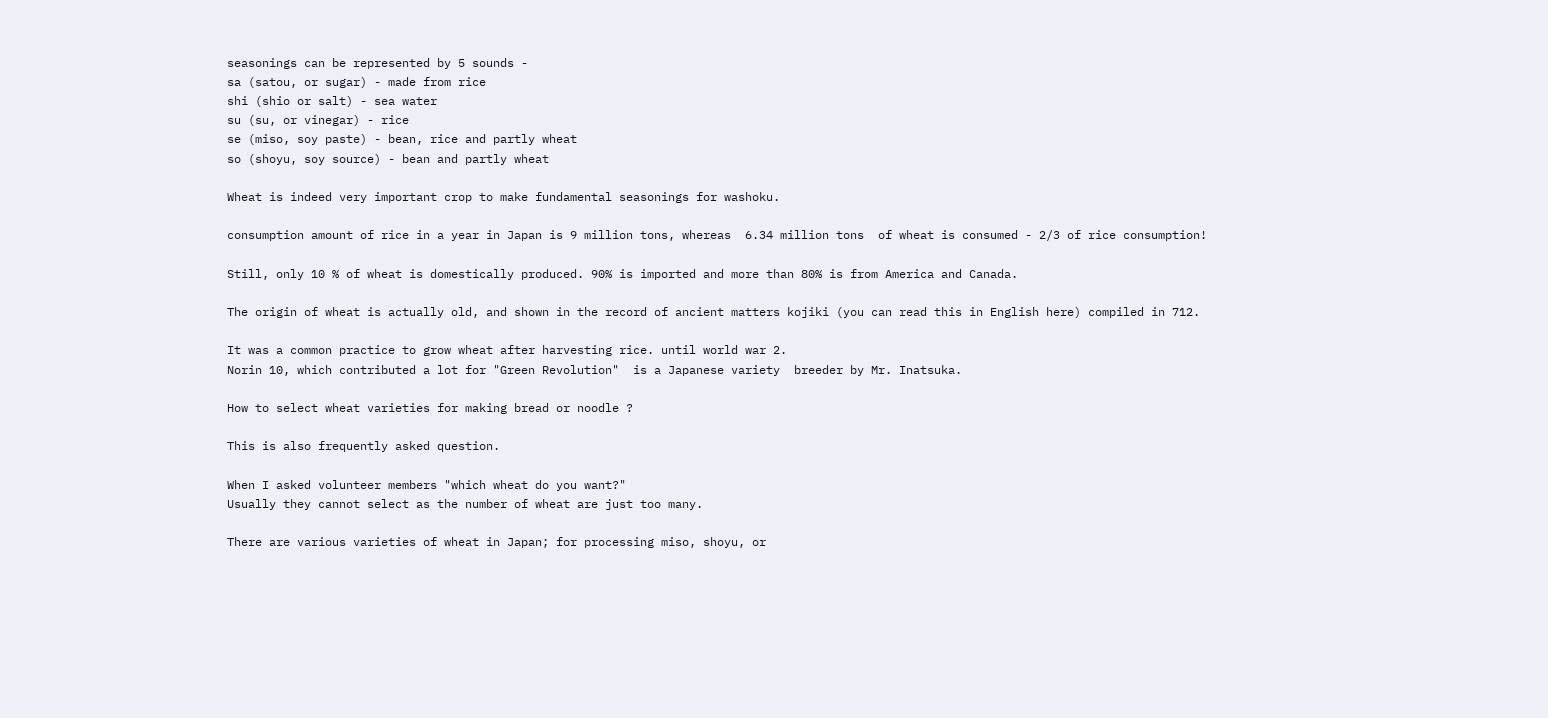seasonings can be represented by 5 sounds -
sa (satou, or sugar) - made from rice
shi (shio or salt) - sea water
su (su, or vinegar) - rice
se (miso, soy paste) - bean, rice and partly wheat
so (shoyu, soy source) - bean and partly wheat

Wheat is indeed very important crop to make fundamental seasonings for washoku.

consumption amount of rice in a year in Japan is 9 million tons, whereas  6.34 million tons  of wheat is consumed - 2/3 of rice consumption!

Still, only 10 % of wheat is domestically produced. 90% is imported and more than 80% is from America and Canada.

The origin of wheat is actually old, and shown in the record of ancient matters kojiki (you can read this in English here) compiled in 712.

It was a common practice to grow wheat after harvesting rice. until world war 2.
Norin 10, which contributed a lot for "Green Revolution"  is a Japanese variety  breeder by Mr. Inatsuka.

How to select wheat varieties for making bread or noodle ?

This is also frequently asked question.

When I asked volunteer members "which wheat do you want?"
Usually they cannot select as the number of wheat are just too many.

There are various varieties of wheat in Japan; for processing miso, shoyu, or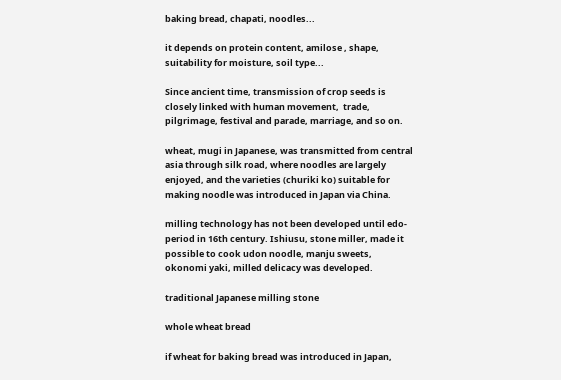baking bread, chapati, noodles...

it depends on protein content, amilose , shape, suitability for moisture, soil type...

Since ancient time, transmission of crop seeds is closely linked with human movement,  trade, pilgrimage, festival and parade, marriage, and so on.

wheat, mugi in Japanese, was transmitted from central asia through silk road, where noodles are largely enjoyed, and the varieties (churiki ko) suitable for making noodle was introduced in Japan via China.

milling technology has not been developed until edo-period in 16th century. Ishiusu, stone miller, made it possible to cook udon noodle, manju sweets, okonomi yaki, milled delicacy was developed.

traditional Japanese milling stone

whole wheat bread

if wheat for baking bread was introduced in Japan,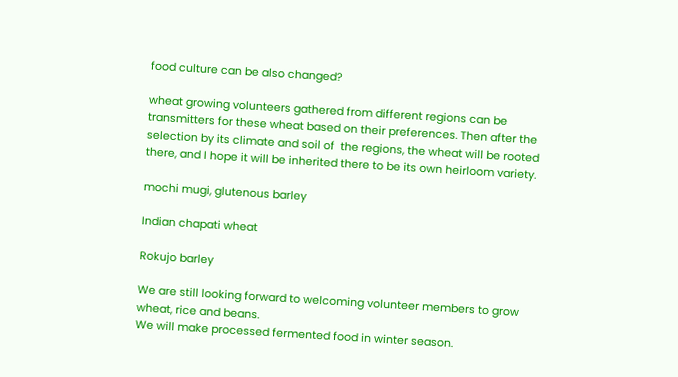food culture can be also changed?

wheat growing volunteers gathered from different regions can be transmitters for these wheat based on their preferences. Then after the selection by its climate and soil of  the regions, the wheat will be rooted there, and I hope it will be inherited there to be its own heirloom variety.

mochi mugi, glutenous barley

Indian chapati wheat

Rokujo barley

We are still looking forward to welcoming volunteer members to grow wheat, rice and beans.
We will make processed fermented food in winter season.